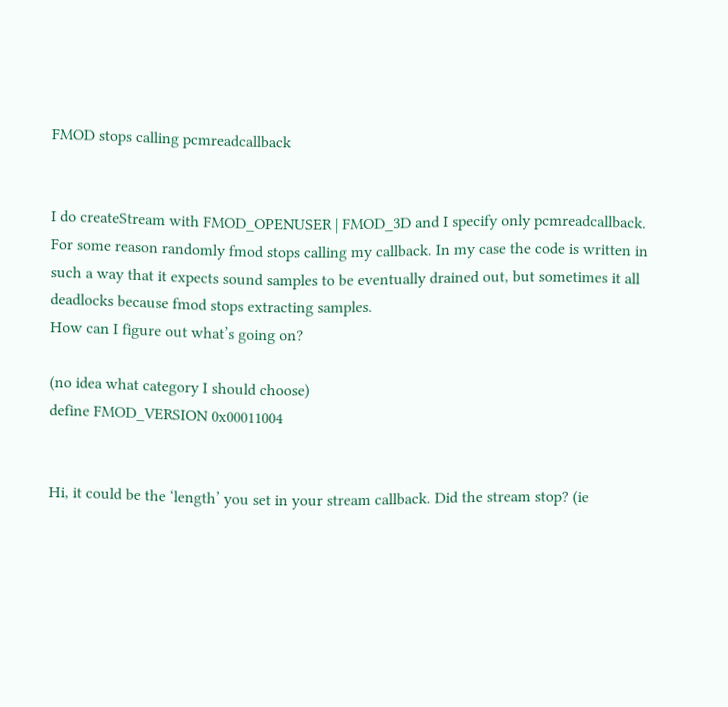FMOD stops calling pcmreadcallback


I do createStream with FMOD_OPENUSER | FMOD_3D and I specify only pcmreadcallback.
For some reason randomly fmod stops calling my callback. In my case the code is written in such a way that it expects sound samples to be eventually drained out, but sometimes it all deadlocks because fmod stops extracting samples.
How can I figure out what’s going on?

(no idea what category I should choose)
define FMOD_VERSION 0x00011004


Hi, it could be the ‘length’ you set in your stream callback. Did the stream stop? (ie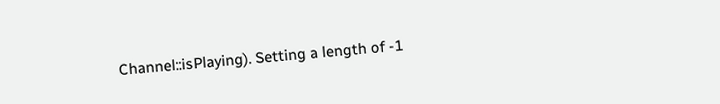Channel::isPlaying). Setting a length of -1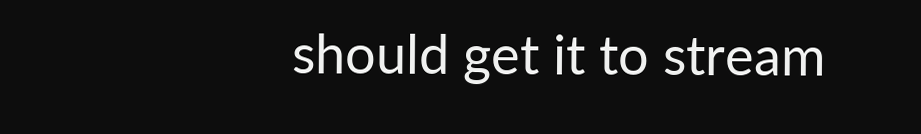should get it to stream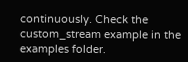continuously. Check the custom_stream example in the examples folder.